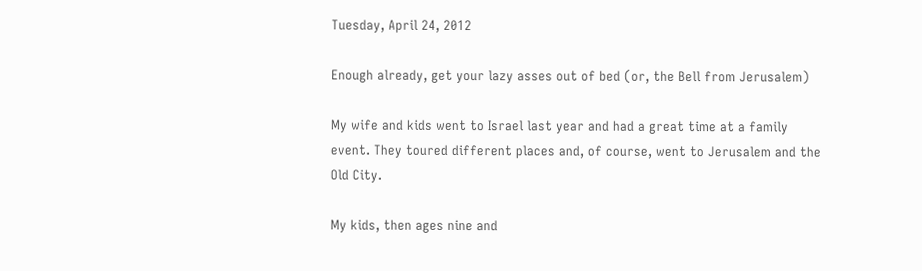Tuesday, April 24, 2012

Enough already, get your lazy asses out of bed (or, the Bell from Jerusalem)

My wife and kids went to Israel last year and had a great time at a family event. They toured different places and, of course, went to Jerusalem and the Old City.

My kids, then ages nine and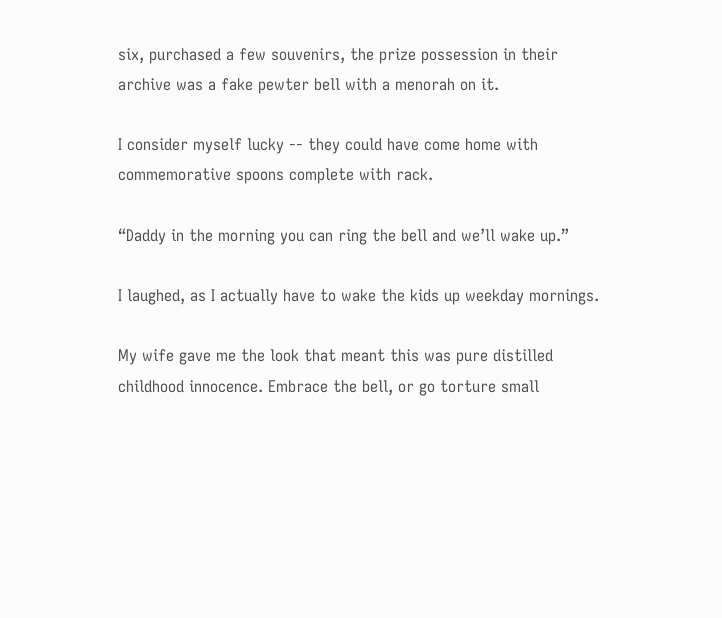six, purchased a few souvenirs, the prize possession in their archive was a fake pewter bell with a menorah on it.

I consider myself lucky -- they could have come home with commemorative spoons complete with rack.

“Daddy in the morning you can ring the bell and we’ll wake up.”

I laughed, as I actually have to wake the kids up weekday mornings.

My wife gave me the look that meant this was pure distilled childhood innocence. Embrace the bell, or go torture small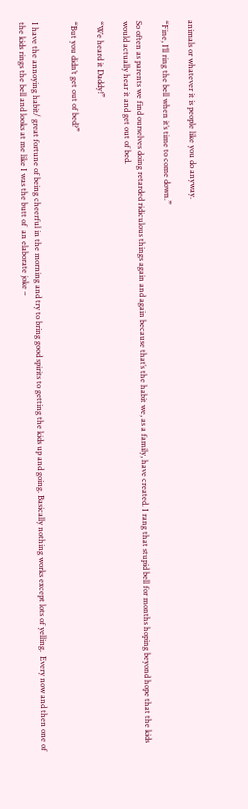animals or whatever it is people like you do anyway.

“Fine, I’ll ring the bell when it’s time to come down.”

So often as parents we find ourselves doing retarded ridiculous things again and again because that’s the habit we, as a family, have created. I rang that stupid bell for months hoping beyond hope that the kids would actually hear it and get out of bed.

“We heard it Daddy!”

“But you didn’t get out of bed?”


I have the annoying habit/ great fortune of being cheerful in the morning and try to bring good spirits to getting the kids up and going. Basically nothing works except lots of yelling.  Every now and then one of the kids rings the bell and looks at me like I was the butt of  an elaborate joke –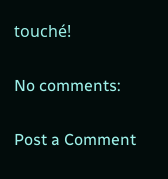touché!

No comments:

Post a Comment